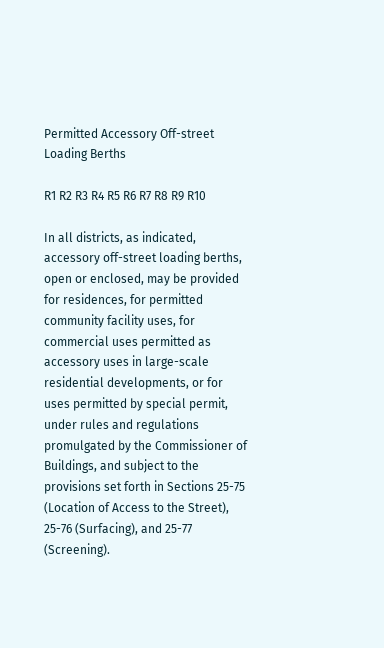Permitted Accessory Off-street Loading Berths

R1 R2 R3 R4 R5 R6 R7 R8 R9 R10

In all districts, as indicated, accessory off-street loading berths, open or enclosed, may be provided for residences, for permitted community facility uses, for commercial uses permitted as accessory uses in large-scale residential developments, or for uses permitted by special permit, under rules and regulations promulgated by the Commissioner of Buildings, and subject to the provisions set forth in Sections 25-75 (Location of Access to the Street), 25-76 (Surfacing), and 25-77 (Screening).